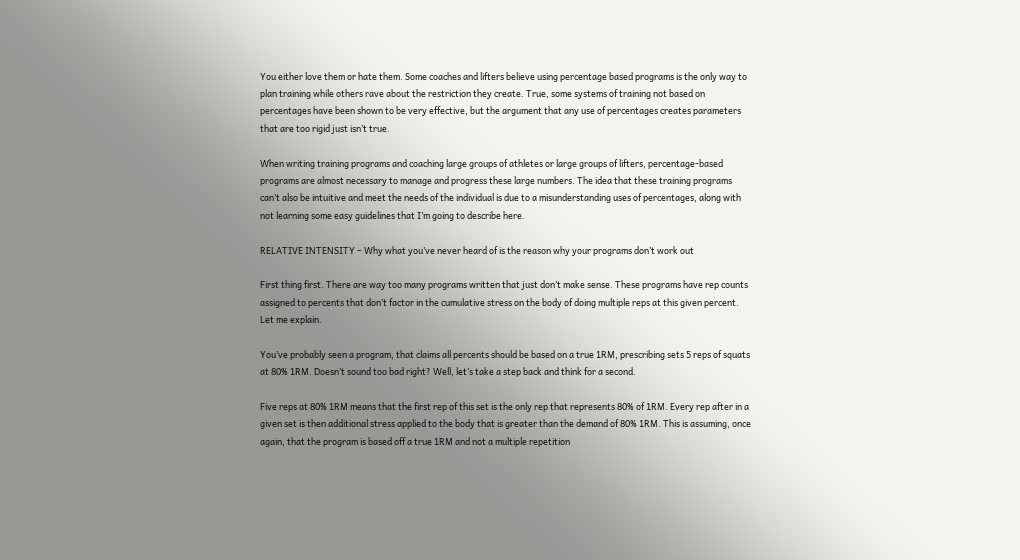You either love them or hate them. Some coaches and lifters believe using percentage based programs is the only way to plan training while others rave about the restriction they create. True, some systems of training not based on percentages have been shown to be very effective, but the argument that any use of percentages creates parameters that are too rigid just isn’t true.

When writing training programs and coaching large groups of athletes or large groups of lifters, percentage-based programs are almost necessary to manage and progress these large numbers. The idea that these training programs can’t also be intuitive and meet the needs of the individual is due to a misunderstanding uses of percentages, along with not learning some easy guidelines that I’m going to describe here.

RELATIVE INTENSITY – Why what you’ve never heard of is the reason why your programs don’t work out

First thing first. There are way too many programs written that just don’t make sense. These programs have rep counts assigned to percents that don’t factor in the cumulative stress on the body of doing multiple reps at this given percent. Let me explain.

You’ve probably seen a program, that claims all percents should be based on a true 1RM, prescribing sets 5 reps of squats at 80% 1RM. Doesn’t sound too bad right? Well, let’s take a step back and think for a second.

Five reps at 80% 1RM means that the first rep of this set is the only rep that represents 80% of 1RM. Every rep after in a given set is then additional stress applied to the body that is greater than the demand of 80% 1RM. This is assuming, once again, that the program is based off a true 1RM and not a multiple repetition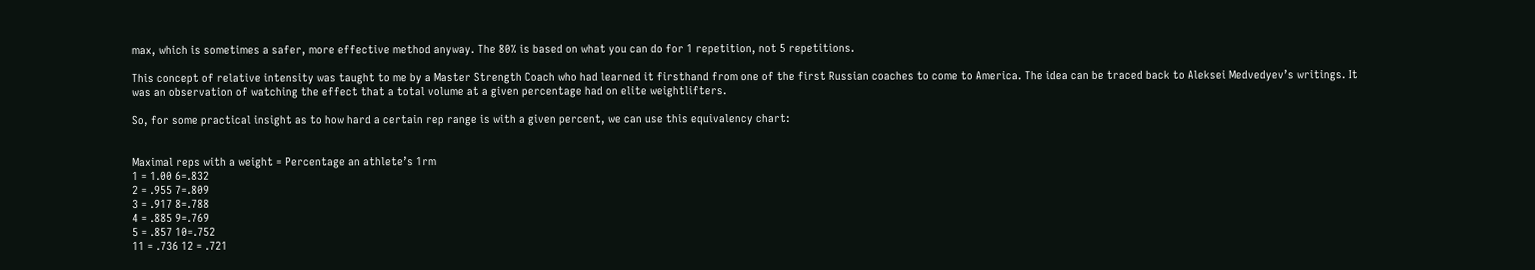max, which is sometimes a safer, more effective method anyway. The 80% is based on what you can do for 1 repetition, not 5 repetitions.

This concept of relative intensity was taught to me by a Master Strength Coach who had learned it firsthand from one of the first Russian coaches to come to America. The idea can be traced back to Aleksei Medvedyev’s writings. It was an observation of watching the effect that a total volume at a given percentage had on elite weightlifters.

So, for some practical insight as to how hard a certain rep range is with a given percent, we can use this equivalency chart:


Maximal reps with a weight = Percentage an athlete’s 1rm
1 = 1.00 6=.832
2 = .955 7=.809
3 = .917 8=.788
4 = .885 9=.769
5 = .857 10=.752
11 = .736 12 = .721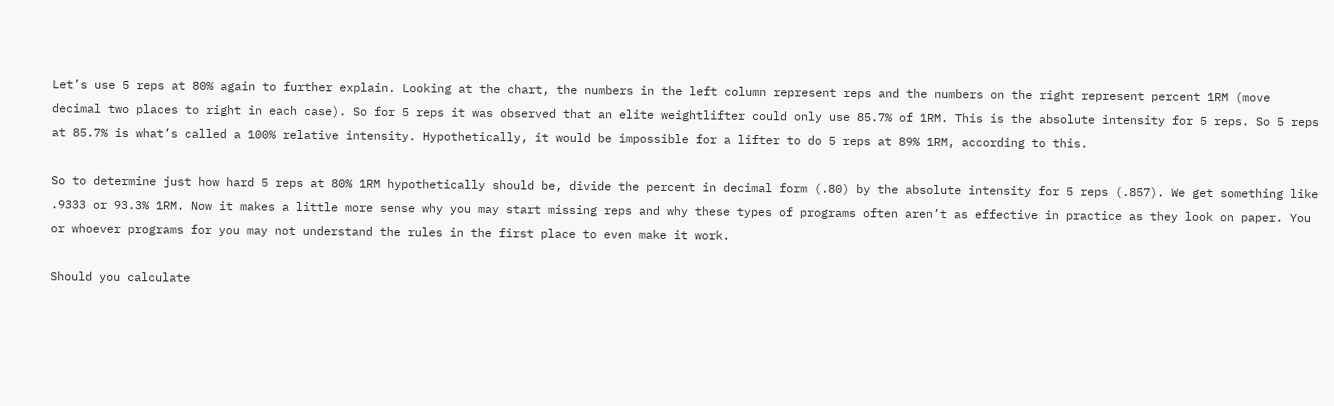Let’s use 5 reps at 80% again to further explain. Looking at the chart, the numbers in the left column represent reps and the numbers on the right represent percent 1RM (move decimal two places to right in each case). So for 5 reps it was observed that an elite weightlifter could only use 85.7% of 1RM. This is the absolute intensity for 5 reps. So 5 reps at 85.7% is what’s called a 100% relative intensity. Hypothetically, it would be impossible for a lifter to do 5 reps at 89% 1RM, according to this.

So to determine just how hard 5 reps at 80% 1RM hypothetically should be, divide the percent in decimal form (.80) by the absolute intensity for 5 reps (.857). We get something like .9333 or 93.3% 1RM. Now it makes a little more sense why you may start missing reps and why these types of programs often aren’t as effective in practice as they look on paper. You or whoever programs for you may not understand the rules in the first place to even make it work.

Should you calculate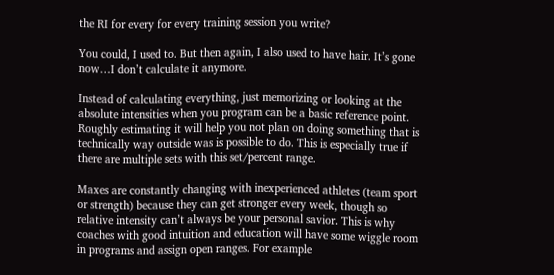the RI for every for every training session you write?

You could, I used to. But then again, I also used to have hair. It’s gone now…I don’t calculate it anymore.

Instead of calculating everything, just memorizing or looking at the absolute intensities when you program can be a basic reference point. Roughly estimating it will help you not plan on doing something that is technically way outside was is possible to do. This is especially true if there are multiple sets with this set/percent range.

Maxes are constantly changing with inexperienced athletes (team sport or strength) because they can get stronger every week, though so relative intensity can’t always be your personal savior. This is why coaches with good intuition and education will have some wiggle room in programs and assign open ranges. For example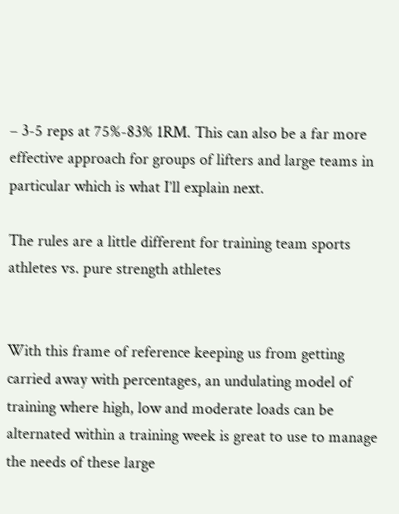– 3-5 reps at 75%-83% 1RM. This can also be a far more effective approach for groups of lifters and large teams in particular which is what I’ll explain next.

The rules are a little different for training team sports athletes vs. pure strength athletes


With this frame of reference keeping us from getting carried away with percentages, an undulating model of training where high, low and moderate loads can be alternated within a training week is great to use to manage the needs of these large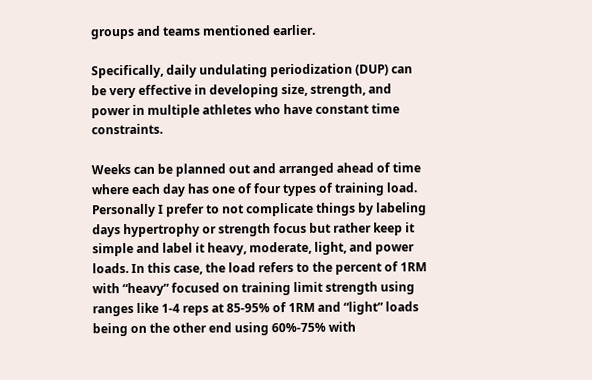groups and teams mentioned earlier.

Specifically, daily undulating periodization (DUP) can be very effective in developing size, strength, and power in multiple athletes who have constant time constraints.

Weeks can be planned out and arranged ahead of time where each day has one of four types of training load. Personally I prefer to not complicate things by labeling days hypertrophy or strength focus but rather keep it simple and label it heavy, moderate, light, and power loads. In this case, the load refers to the percent of 1RM with “heavy” focused on training limit strength using ranges like 1-4 reps at 85-95% of 1RM and “light” loads being on the other end using 60%-75% with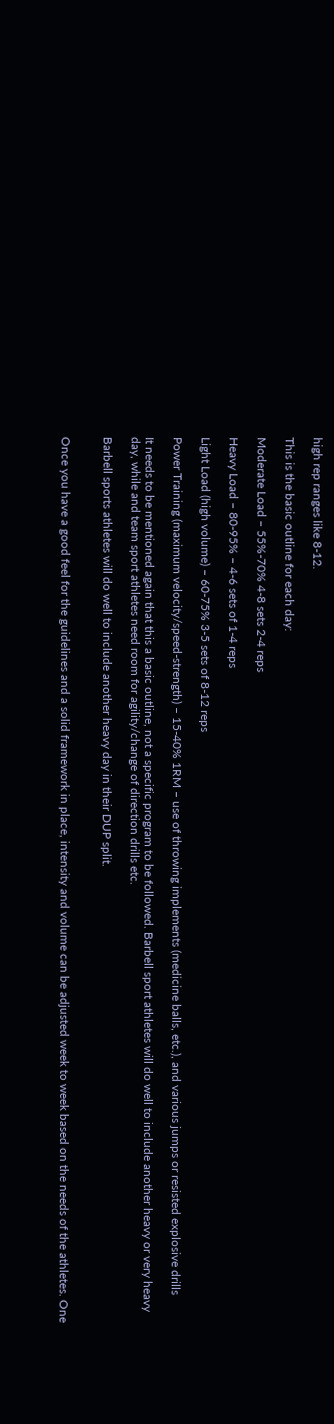high rep ranges like 8-12.

This is the basic outline for each day:

Moderate Load – 55%-70% 4-8 sets 2-4 reps

Heavy Load – 80-95% – 4-6 sets of 1-4 reps

Light Load (high volume) – 60-75% 3-5 sets of 8-12 reps

Power Training (maximum velocity/speed-strength) – 15-40% 1RM – use of throwing implements (medicine balls, etc.), and various jumps or resisted explosive drills

It needs to be mentioned again that this a basic outline, not a specific program to be followed. Barbell sport athletes will do well to include another heavy or very heavy day, while and team sport athletes need room for agility/change of direction drills etc.

Barbell sports athletes will do well to include another heavy day in their DUP split.


Once you have a good feel for the guidelines and a solid framework in place, intensity and volume can be adjusted week to week based on the needs of the athletes. One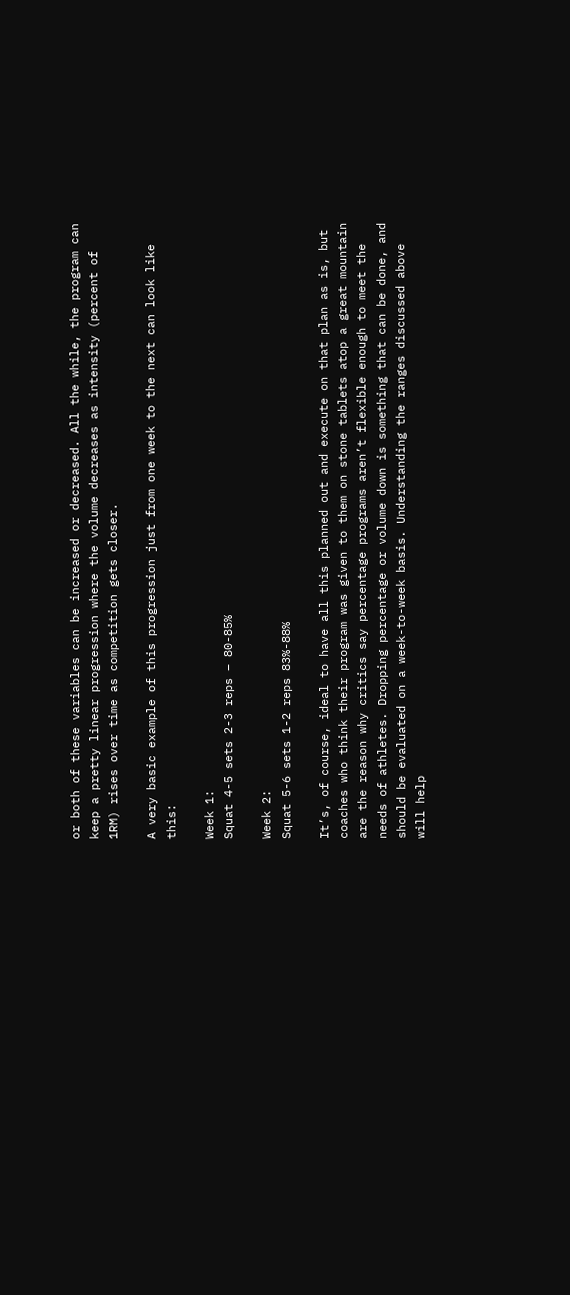or both of these variables can be increased or decreased. All the while, the program can keep a pretty linear progression where the volume decreases as intensity (percent of 1RM) rises over time as competition gets closer.

A very basic example of this progression just from one week to the next can look like this:

Week 1:
Squat 4-5 sets 2-3 reps – 80-85%

Week 2:
Squat 5-6 sets 1-2 reps 83%-88%

It’s, of course, ideal to have all this planned out and execute on that plan as is, but coaches who think their program was given to them on stone tablets atop a great mountain are the reason why critics say percentage programs aren’t flexible enough to meet the needs of athletes. Dropping percentage or volume down is something that can be done, and should be evaluated on a week-to-week basis. Understanding the ranges discussed above will help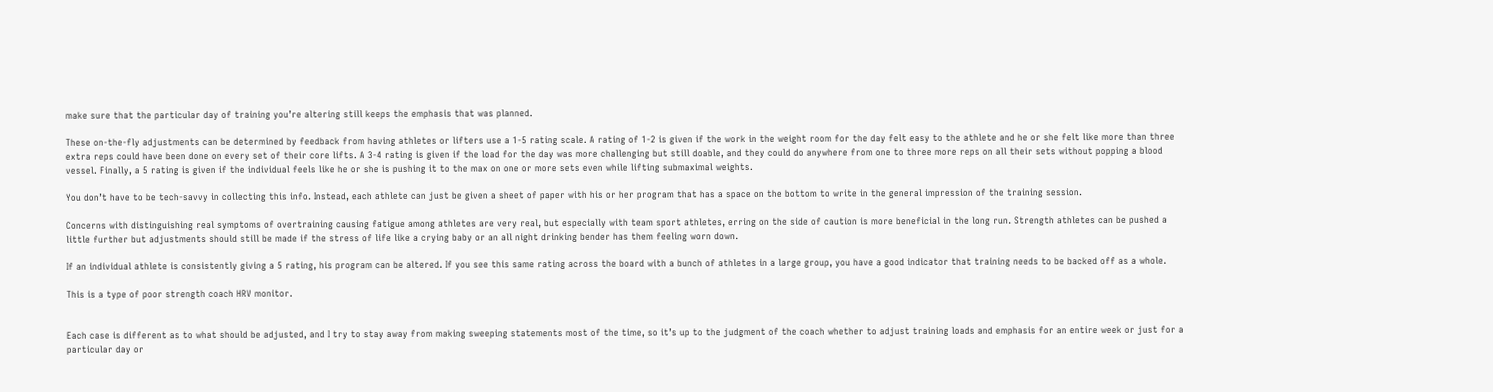make sure that the particular day of training you’re altering still keeps the emphasis that was planned.

These on-the-fly adjustments can be determined by feedback from having athletes or lifters use a 1-5 rating scale. A rating of 1-2 is given if the work in the weight room for the day felt easy to the athlete and he or she felt like more than three extra reps could have been done on every set of their core lifts. A 3-4 rating is given if the load for the day was more challenging but still doable, and they could do anywhere from one to three more reps on all their sets without popping a blood vessel. Finally, a 5 rating is given if the individual feels like he or she is pushing it to the max on one or more sets even while lifting submaximal weights.

You don’t have to be tech-savvy in collecting this info. Instead, each athlete can just be given a sheet of paper with his or her program that has a space on the bottom to write in the general impression of the training session.

Concerns with distinguishing real symptoms of overtraining causing fatigue among athletes are very real, but especially with team sport athletes, erring on the side of caution is more beneficial in the long run. Strength athletes can be pushed a little further but adjustments should still be made if the stress of life like a crying baby or an all night drinking bender has them feeling worn down.

If an individual athlete is consistently giving a 5 rating, his program can be altered. If you see this same rating across the board with a bunch of athletes in a large group, you have a good indicator that training needs to be backed off as a whole.

This is a type of poor strength coach HRV monitor.


Each case is different as to what should be adjusted, and I try to stay away from making sweeping statements most of the time, so it’s up to the judgment of the coach whether to adjust training loads and emphasis for an entire week or just for a particular day or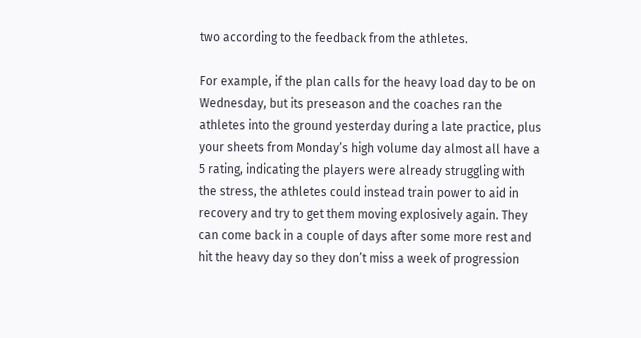two according to the feedback from the athletes.

For example, if the plan calls for the heavy load day to be on Wednesday, but its preseason and the coaches ran the athletes into the ground yesterday during a late practice, plus your sheets from Monday’s high volume day almost all have a 5 rating, indicating the players were already struggling with the stress, the athletes could instead train power to aid in recovery and try to get them moving explosively again. They can come back in a couple of days after some more rest and hit the heavy day so they don’t miss a week of progression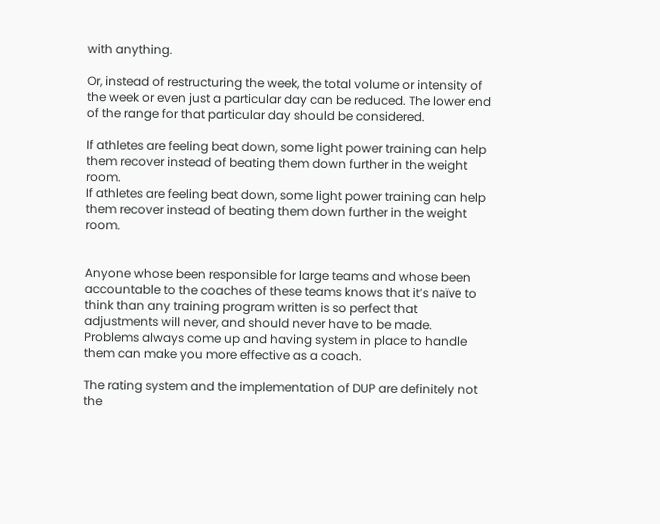with anything.

Or, instead of restructuring the week, the total volume or intensity of the week or even just a particular day can be reduced. The lower end of the range for that particular day should be considered.

If athletes are feeling beat down, some light power training can help them recover instead of beating them down further in the weight room.
If athletes are feeling beat down, some light power training can help them recover instead of beating them down further in the weight room.


Anyone whose been responsible for large teams and whose been accountable to the coaches of these teams knows that it’s naïve to think than any training program written is so perfect that adjustments will never, and should never have to be made. Problems always come up and having system in place to handle them can make you more effective as a coach.

The rating system and the implementation of DUP are definitely not the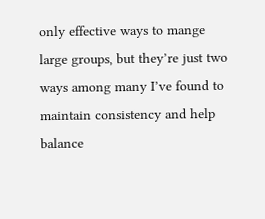only effective ways to mange large groups, but they’re just two ways among many I’ve found to maintain consistency and help balance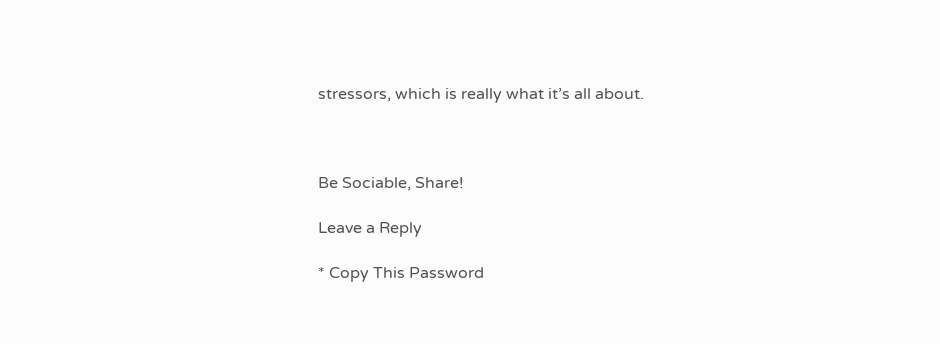stressors, which is really what it’s all about.



Be Sociable, Share!

Leave a Reply

* Copy This Password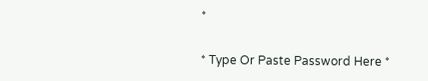*

* Type Or Paste Password Here *